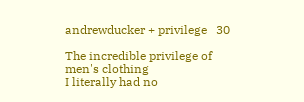andrewducker + privilege   30

The incredible privilege of men's clothing
I literally had no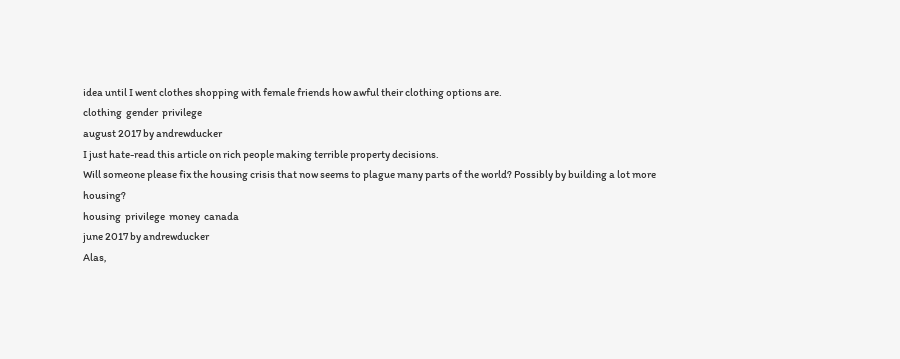idea until I went clothes shopping with female friends how awful their clothing options are.
clothing  gender  privilege
august 2017 by andrewducker
I just hate-read this article on rich people making terrible property decisions.
Will someone please fix the housing crisis that now seems to plague many parts of the world? Possibly by building a lot more housing?
housing  privilege  money  canada
june 2017 by andrewducker
Alas,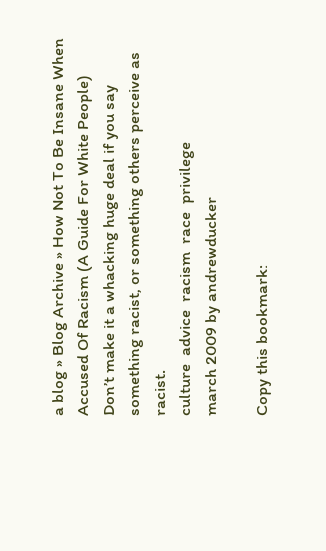a blog » Blog Archive » How Not To Be Insane When Accused Of Racism (A Guide For White People)
Don’t make it a whacking huge deal if you say something racist, or something others perceive as racist.
culture  advice  racism  race  privilege
march 2009 by andrewducker

Copy this bookmark: